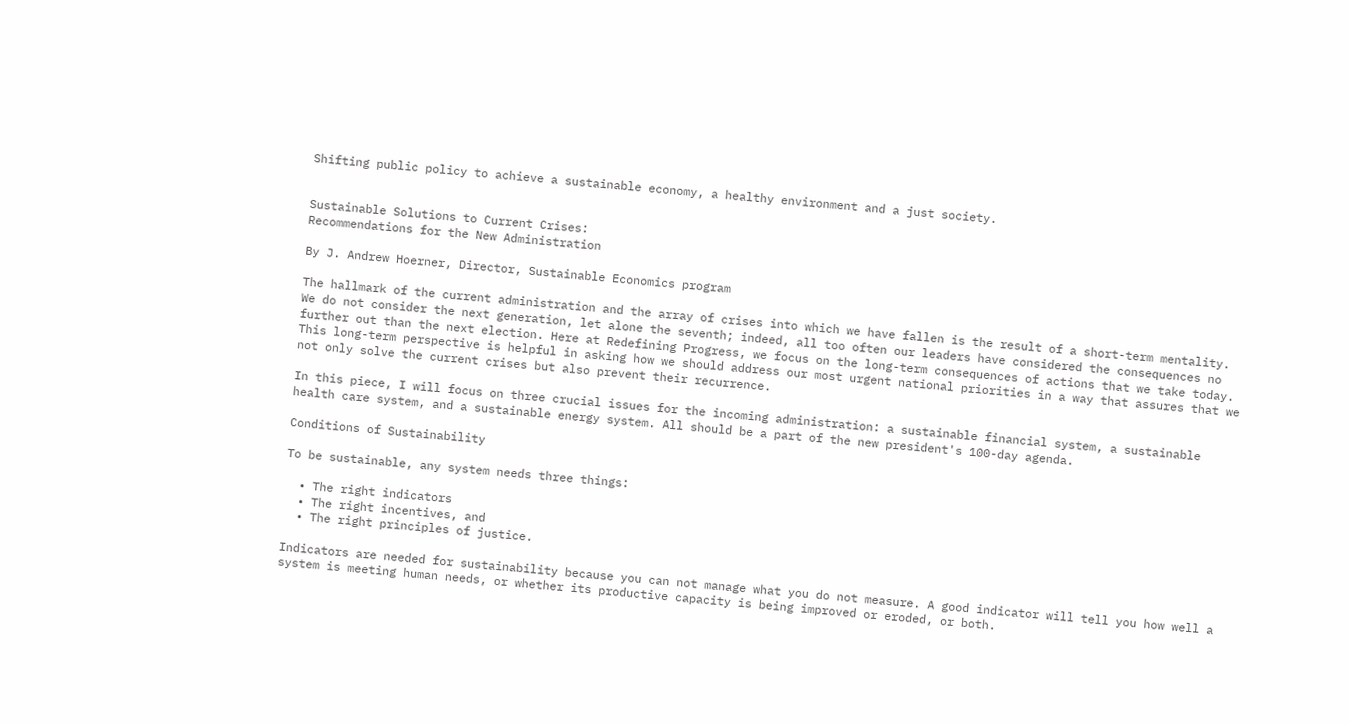Shifting public policy to achieve a sustainable economy, a healthy environment and a just society.


Sustainable Solutions to Current Crises:
Recommendations for the New Administration

By J. Andrew Hoerner, Director, Sustainable Economics program

The hallmark of the current administration and the array of crises into which we have fallen is the result of a short-term mentality. We do not consider the next generation, let alone the seventh; indeed, all too often our leaders have considered the consequences no further out than the next election. Here at Redefining Progress, we focus on the long-term consequences of actions that we take today. This long-term perspective is helpful in asking how we should address our most urgent national priorities in a way that assures that we not only solve the current crises but also prevent their recurrence.

In this piece, I will focus on three crucial issues for the incoming administration: a sustainable financial system, a sustainable health care system, and a sustainable energy system. All should be a part of the new president's 100-day agenda.

Conditions of Sustainability

To be sustainable, any system needs three things:

  • The right indicators
  • The right incentives, and
  • The right principles of justice.

Indicators are needed for sustainability because you can not manage what you do not measure. A good indicator will tell you how well a system is meeting human needs, or whether its productive capacity is being improved or eroded, or both.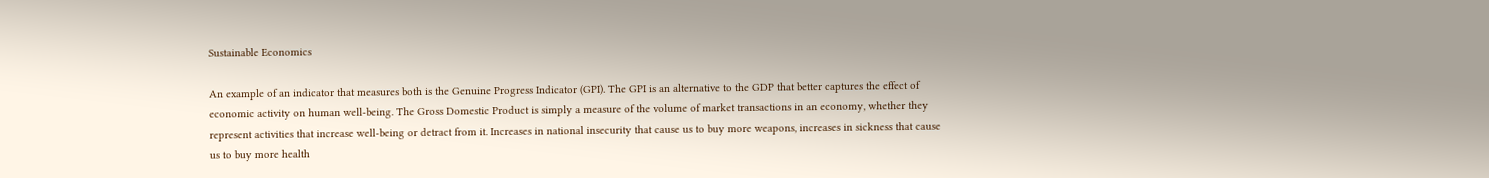Sustainable Economics

An example of an indicator that measures both is the Genuine Progress Indicator (GPI). The GPI is an alternative to the GDP that better captures the effect of economic activity on human well-being. The Gross Domestic Product is simply a measure of the volume of market transactions in an economy, whether they represent activities that increase well-being or detract from it. Increases in national insecurity that cause us to buy more weapons, increases in sickness that cause us to buy more health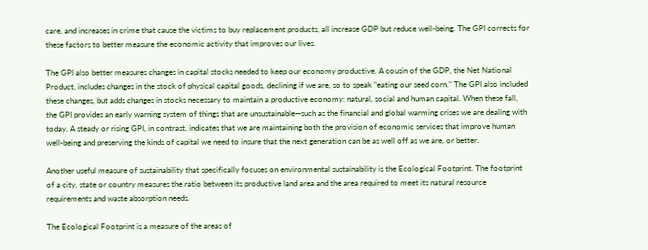care, and increases in crime that cause the victims to buy replacement products, all increase GDP but reduce well-being. The GPI corrects for these factors to better measure the economic activity that improves our lives.

The GPI also better measures changes in capital stocks needed to keep our economy productive. A cousin of the GDP, the Net National Product, includes changes in the stock of physical capital goods, declining if we are, so to speak "eating our seed corn." The GPI also included these changes, but adds changes in stocks necessary to maintain a productive economy: natural, social and human capital. When these fall, the GPI provides an early warning system of things that are unsustainable—such as the financial and global warming crises we are dealing with today. A steady or rising GPI, in contrast, indicates that we are maintaining both the provision of economic services that improve human well-being and preserving the kinds of capital we need to insure that the next generation can be as well off as we are, or better.

Another useful measure of sustainability that specifically focuses on environmental sustainability is the Ecological Footprint. The footprint of a city, state or country measures the ratio between its productive land area and the area required to meet its natural resource requirements and waste absorption needs.

The Ecological Footprint is a measure of the areas of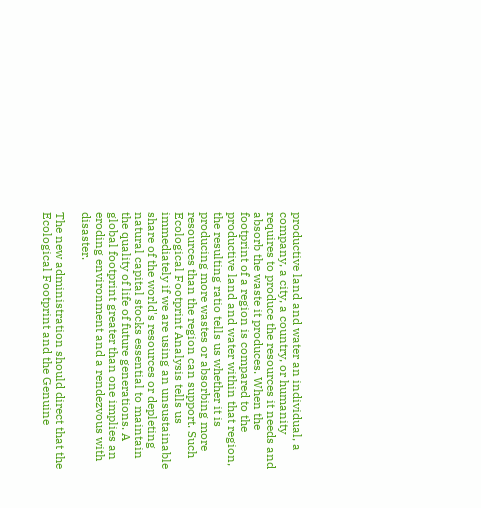productive land and water an individual, a company, a city, a country, or humanity requires to produce the resources it needs and absorb the waste it produces. When the footprint of a region is compared to the productive land and water within that region, the resulting ratio tells us whether it is producing more wastes or absorbing more resources than the region can support. Such Ecological Footprint Analysis tells us immediately if we are using an unsustainable share of the world's resources or depleting natural capital stocks essential to maintain the quality of life of future generations. A global footprint greater than one implies an eroding environment and a rendezvous with disaster.

The new administration should direct that the Ecological Footprint and the Genuine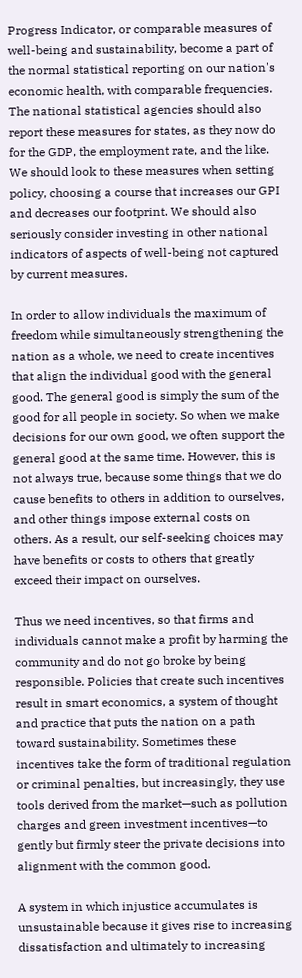Progress Indicator, or comparable measures of well-being and sustainability, become a part of the normal statistical reporting on our nation's economic health, with comparable frequencies. The national statistical agencies should also report these measures for states, as they now do for the GDP, the employment rate, and the like. We should look to these measures when setting policy, choosing a course that increases our GPI and decreases our footprint. We should also seriously consider investing in other national indicators of aspects of well-being not captured by current measures.

In order to allow individuals the maximum of freedom while simultaneously strengthening the nation as a whole, we need to create incentives that align the individual good with the general good. The general good is simply the sum of the good for all people in society. So when we make decisions for our own good, we often support the general good at the same time. However, this is not always true, because some things that we do cause benefits to others in addition to ourselves, and other things impose external costs on others. As a result, our self-seeking choices may have benefits or costs to others that greatly exceed their impact on ourselves.

Thus we need incentives, so that firms and individuals cannot make a profit by harming the community and do not go broke by being responsible. Policies that create such incentives result in smart economics, a system of thought and practice that puts the nation on a path toward sustainability. Sometimes these incentives take the form of traditional regulation or criminal penalties, but increasingly, they use tools derived from the market—such as pollution charges and green investment incentives—to gently but firmly steer the private decisions into alignment with the common good.

A system in which injustice accumulates is unsustainable because it gives rise to increasing dissatisfaction and ultimately to increasing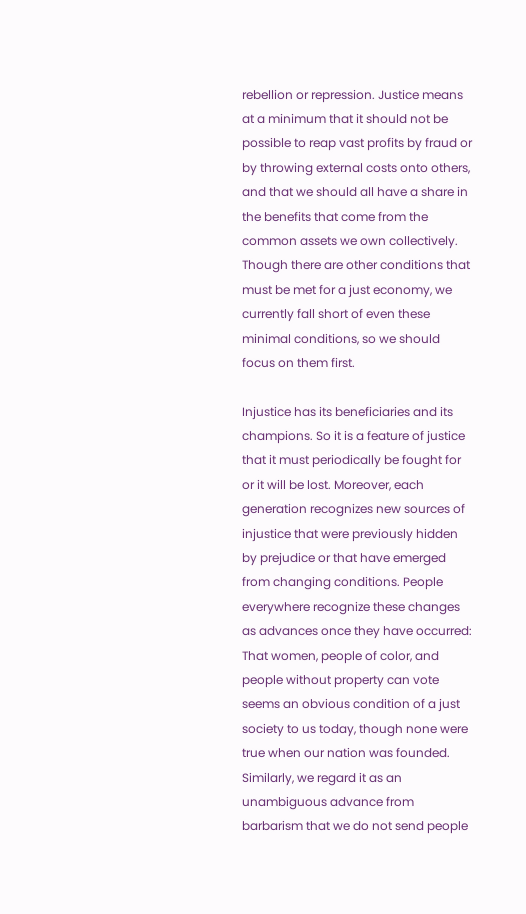rebellion or repression. Justice means at a minimum that it should not be possible to reap vast profits by fraud or by throwing external costs onto others, and that we should all have a share in the benefits that come from the common assets we own collectively. Though there are other conditions that must be met for a just economy, we currently fall short of even these minimal conditions, so we should focus on them first.

Injustice has its beneficiaries and its champions. So it is a feature of justice that it must periodically be fought for or it will be lost. Moreover, each generation recognizes new sources of injustice that were previously hidden by prejudice or that have emerged from changing conditions. People everywhere recognize these changes as advances once they have occurred: That women, people of color, and people without property can vote seems an obvious condition of a just society to us today, though none were true when our nation was founded. Similarly, we regard it as an unambiguous advance from barbarism that we do not send people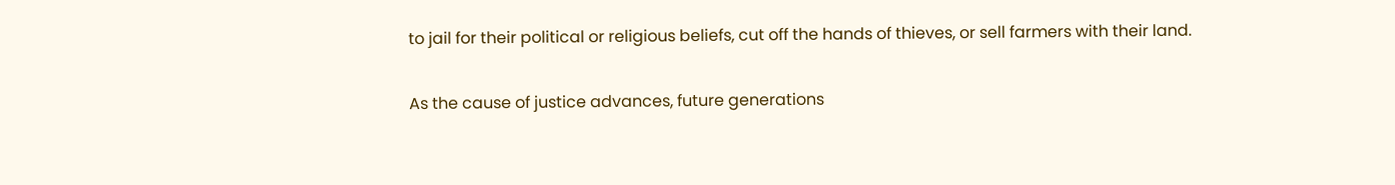to jail for their political or religious beliefs, cut off the hands of thieves, or sell farmers with their land.

As the cause of justice advances, future generations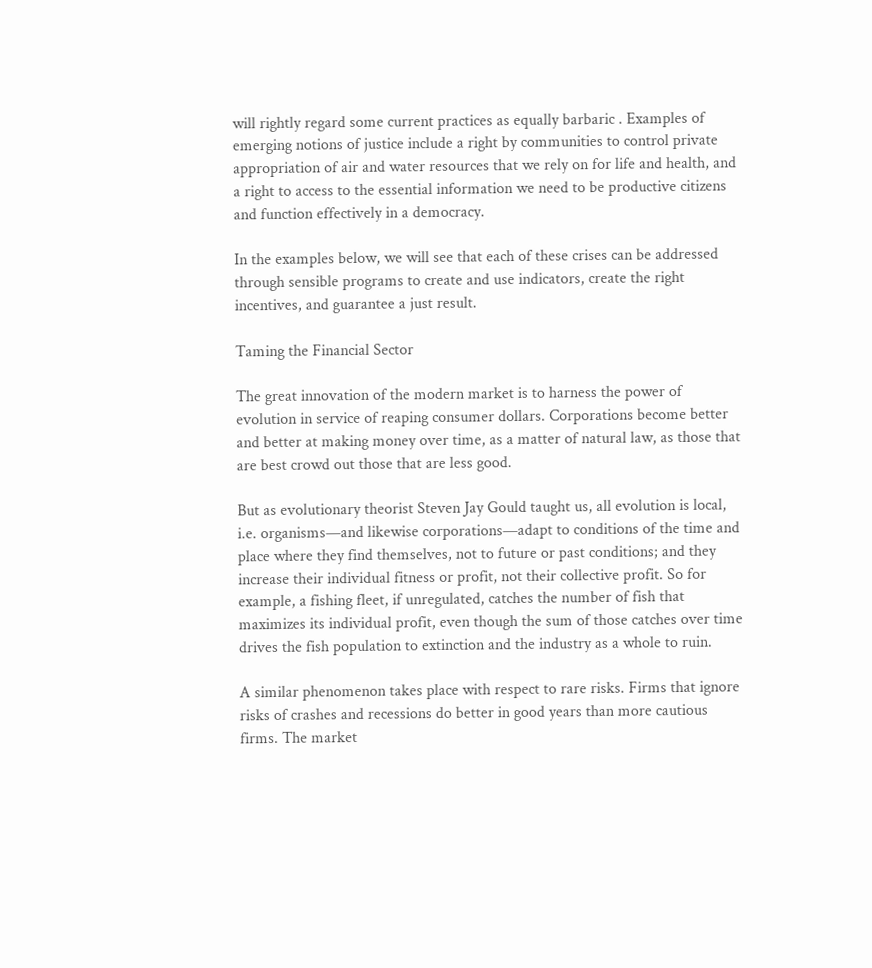will rightly regard some current practices as equally barbaric . Examples of emerging notions of justice include a right by communities to control private appropriation of air and water resources that we rely on for life and health, and a right to access to the essential information we need to be productive citizens and function effectively in a democracy.

In the examples below, we will see that each of these crises can be addressed through sensible programs to create and use indicators, create the right incentives, and guarantee a just result.

Taming the Financial Sector

The great innovation of the modern market is to harness the power of evolution in service of reaping consumer dollars. Corporations become better and better at making money over time, as a matter of natural law, as those that are best crowd out those that are less good.

But as evolutionary theorist Steven Jay Gould taught us, all evolution is local, i.e. organisms—and likewise corporations—adapt to conditions of the time and place where they find themselves, not to future or past conditions; and they increase their individual fitness or profit, not their collective profit. So for example, a fishing fleet, if unregulated, catches the number of fish that maximizes its individual profit, even though the sum of those catches over time drives the fish population to extinction and the industry as a whole to ruin.

A similar phenomenon takes place with respect to rare risks. Firms that ignore risks of crashes and recessions do better in good years than more cautious firms. The market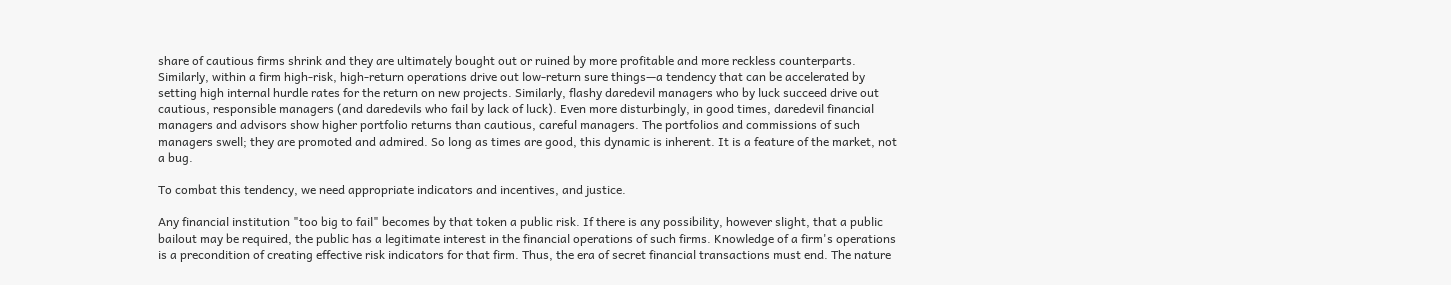share of cautious firms shrink and they are ultimately bought out or ruined by more profitable and more reckless counterparts. Similarly, within a firm high-risk, high-return operations drive out low-return sure things—a tendency that can be accelerated by setting high internal hurdle rates for the return on new projects. Similarly, flashy daredevil managers who by luck succeed drive out cautious, responsible managers (and daredevils who fail by lack of luck). Even more disturbingly, in good times, daredevil financial managers and advisors show higher portfolio returns than cautious, careful managers. The portfolios and commissions of such managers swell; they are promoted and admired. So long as times are good, this dynamic is inherent. It is a feature of the market, not a bug.

To combat this tendency, we need appropriate indicators and incentives, and justice.

Any financial institution "too big to fail" becomes by that token a public risk. If there is any possibility, however slight, that a public bailout may be required, the public has a legitimate interest in the financial operations of such firms. Knowledge of a firm's operations is a precondition of creating effective risk indicators for that firm. Thus, the era of secret financial transactions must end. The nature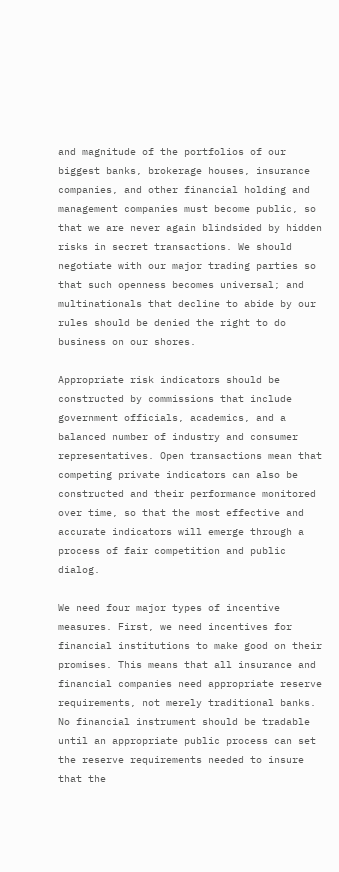and magnitude of the portfolios of our biggest banks, brokerage houses, insurance companies, and other financial holding and management companies must become public, so that we are never again blindsided by hidden risks in secret transactions. We should negotiate with our major trading parties so that such openness becomes universal; and multinationals that decline to abide by our rules should be denied the right to do business on our shores.

Appropriate risk indicators should be constructed by commissions that include government officials, academics, and a balanced number of industry and consumer representatives. Open transactions mean that competing private indicators can also be constructed and their performance monitored over time, so that the most effective and accurate indicators will emerge through a process of fair competition and public dialog.

We need four major types of incentive measures. First, we need incentives for financial institutions to make good on their promises. This means that all insurance and financial companies need appropriate reserve requirements, not merely traditional banks. No financial instrument should be tradable until an appropriate public process can set the reserve requirements needed to insure that the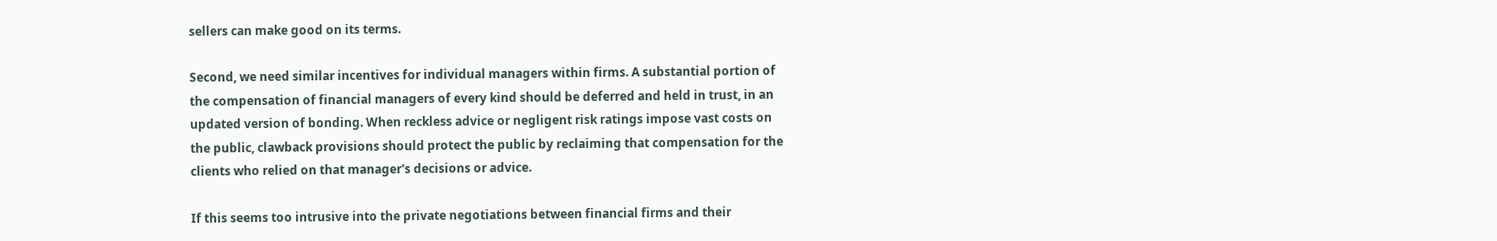sellers can make good on its terms.

Second, we need similar incentives for individual managers within firms. A substantial portion of the compensation of financial managers of every kind should be deferred and held in trust, in an updated version of bonding. When reckless advice or negligent risk ratings impose vast costs on the public, clawback provisions should protect the public by reclaiming that compensation for the clients who relied on that manager's decisions or advice.

If this seems too intrusive into the private negotiations between financial firms and their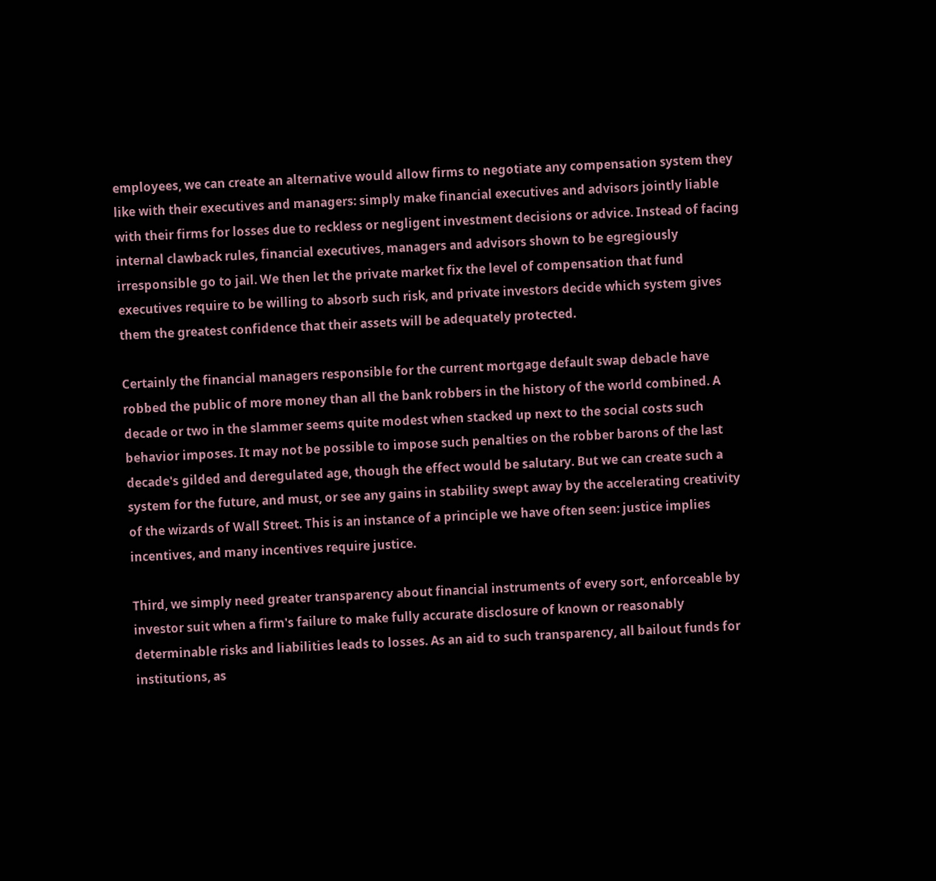employees, we can create an alternative would allow firms to negotiate any compensation system they like with their executives and managers: simply make financial executives and advisors jointly liable with their firms for losses due to reckless or negligent investment decisions or advice. Instead of facing internal clawback rules, financial executives, managers and advisors shown to be egregiously irresponsible go to jail. We then let the private market fix the level of compensation that fund executives require to be willing to absorb such risk, and private investors decide which system gives them the greatest confidence that their assets will be adequately protected.

Certainly the financial managers responsible for the current mortgage default swap debacle have robbed the public of more money than all the bank robbers in the history of the world combined. A decade or two in the slammer seems quite modest when stacked up next to the social costs such behavior imposes. It may not be possible to impose such penalties on the robber barons of the last decade's gilded and deregulated age, though the effect would be salutary. But we can create such a system for the future, and must, or see any gains in stability swept away by the accelerating creativity of the wizards of Wall Street. This is an instance of a principle we have often seen: justice implies incentives, and many incentives require justice.

Third, we simply need greater transparency about financial instruments of every sort, enforceable by investor suit when a firm's failure to make fully accurate disclosure of known or reasonably determinable risks and liabilities leads to losses. As an aid to such transparency, all bailout funds for institutions, as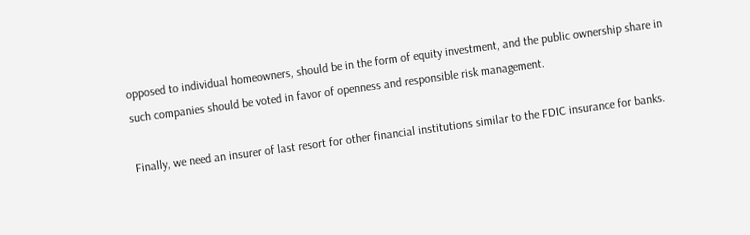opposed to individual homeowners, should be in the form of equity investment, and the public ownership share in such companies should be voted in favor of openness and responsible risk management.

Finally, we need an insurer of last resort for other financial institutions similar to the FDIC insurance for banks.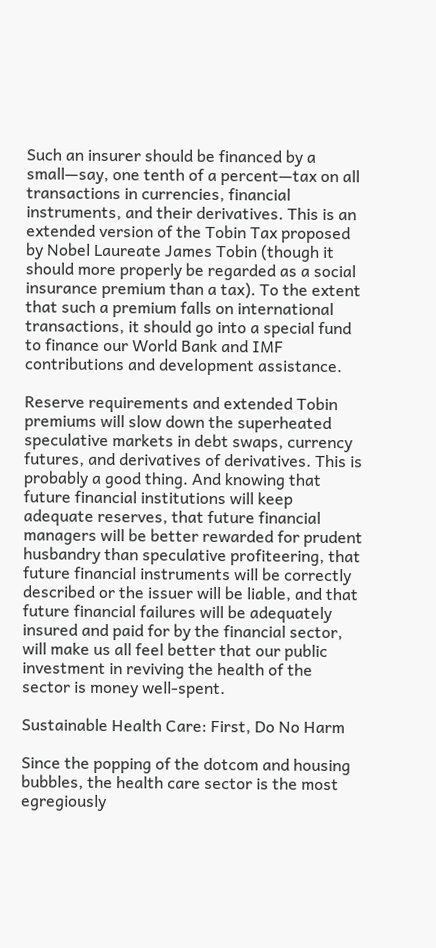Such an insurer should be financed by a small—say, one tenth of a percent—tax on all transactions in currencies, financial instruments, and their derivatives. This is an extended version of the Tobin Tax proposed by Nobel Laureate James Tobin (though it should more properly be regarded as a social insurance premium than a tax). To the extent that such a premium falls on international transactions, it should go into a special fund to finance our World Bank and IMF contributions and development assistance.

Reserve requirements and extended Tobin premiums will slow down the superheated speculative markets in debt swaps, currency futures, and derivatives of derivatives. This is probably a good thing. And knowing that future financial institutions will keep adequate reserves, that future financial managers will be better rewarded for prudent husbandry than speculative profiteering, that future financial instruments will be correctly described or the issuer will be liable, and that future financial failures will be adequately insured and paid for by the financial sector, will make us all feel better that our public investment in reviving the health of the sector is money well-spent.

Sustainable Health Care: First, Do No Harm

Since the popping of the dotcom and housing bubbles, the health care sector is the most egregiously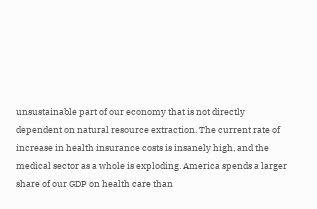unsustainable part of our economy that is not directly dependent on natural resource extraction. The current rate of increase in health insurance costs is insanely high, and the medical sector as a whole is exploding. America spends a larger share of our GDP on health care than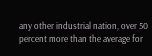any other industrial nation, over 50 percent more than the average for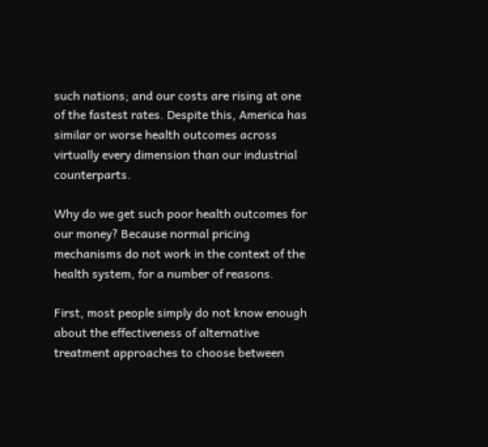such nations; and our costs are rising at one of the fastest rates. Despite this, America has similar or worse health outcomes across virtually every dimension than our industrial counterparts.

Why do we get such poor health outcomes for our money? Because normal pricing mechanisms do not work in the context of the health system, for a number of reasons.

First, most people simply do not know enough about the effectiveness of alternative treatment approaches to choose between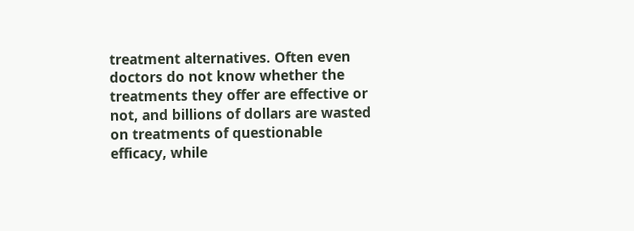treatment alternatives. Often even doctors do not know whether the treatments they offer are effective or not, and billions of dollars are wasted on treatments of questionable efficacy, while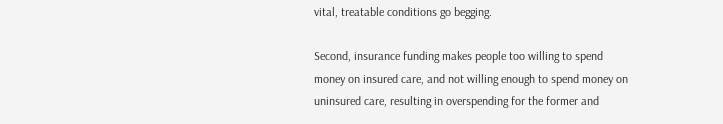vital, treatable conditions go begging.

Second, insurance funding makes people too willing to spend money on insured care, and not willing enough to spend money on uninsured care, resulting in overspending for the former and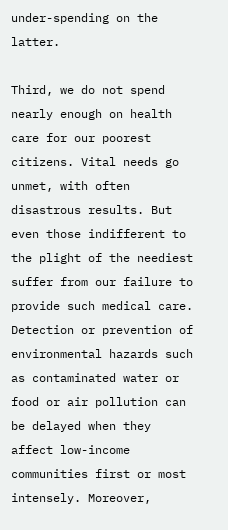under-spending on the latter.

Third, we do not spend nearly enough on health care for our poorest citizens. Vital needs go unmet, with often disastrous results. But even those indifferent to the plight of the neediest suffer from our failure to provide such medical care. Detection or prevention of environmental hazards such as contaminated water or food or air pollution can be delayed when they affect low-income communities first or most intensely. Moreover,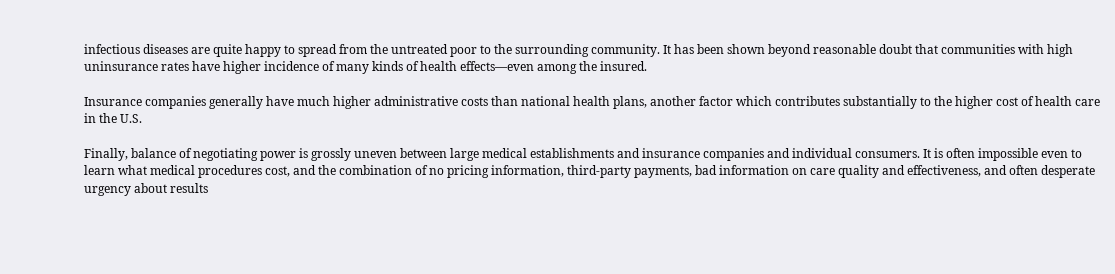infectious diseases are quite happy to spread from the untreated poor to the surrounding community. It has been shown beyond reasonable doubt that communities with high uninsurance rates have higher incidence of many kinds of health effects—even among the insured.

Insurance companies generally have much higher administrative costs than national health plans, another factor which contributes substantially to the higher cost of health care in the U.S.

Finally, balance of negotiating power is grossly uneven between large medical establishments and insurance companies and individual consumers. It is often impossible even to learn what medical procedures cost, and the combination of no pricing information, third-party payments, bad information on care quality and effectiveness, and often desperate urgency about results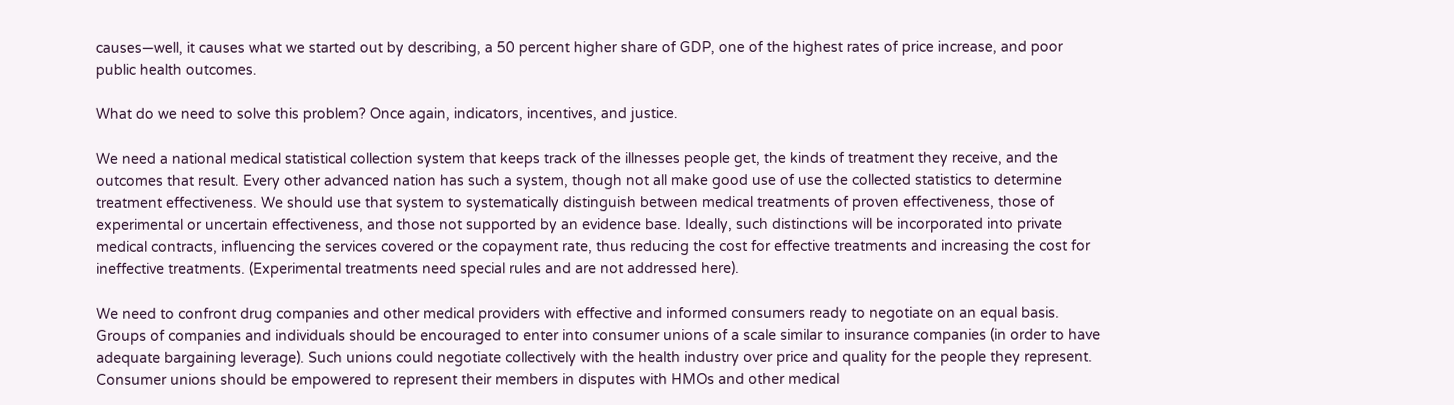causes—well, it causes what we started out by describing, a 50 percent higher share of GDP, one of the highest rates of price increase, and poor public health outcomes.

What do we need to solve this problem? Once again, indicators, incentives, and justice.

We need a national medical statistical collection system that keeps track of the illnesses people get, the kinds of treatment they receive, and the outcomes that result. Every other advanced nation has such a system, though not all make good use of use the collected statistics to determine treatment effectiveness. We should use that system to systematically distinguish between medical treatments of proven effectiveness, those of experimental or uncertain effectiveness, and those not supported by an evidence base. Ideally, such distinctions will be incorporated into private medical contracts, influencing the services covered or the copayment rate, thus reducing the cost for effective treatments and increasing the cost for ineffective treatments. (Experimental treatments need special rules and are not addressed here).

We need to confront drug companies and other medical providers with effective and informed consumers ready to negotiate on an equal basis. Groups of companies and individuals should be encouraged to enter into consumer unions of a scale similar to insurance companies (in order to have adequate bargaining leverage). Such unions could negotiate collectively with the health industry over price and quality for the people they represent. Consumer unions should be empowered to represent their members in disputes with HMOs and other medical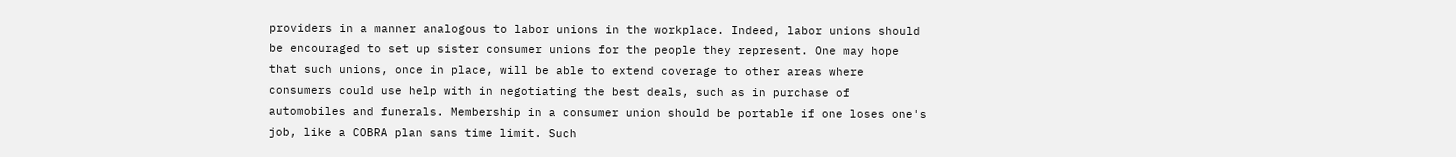providers in a manner analogous to labor unions in the workplace. Indeed, labor unions should be encouraged to set up sister consumer unions for the people they represent. One may hope that such unions, once in place, will be able to extend coverage to other areas where consumers could use help with in negotiating the best deals, such as in purchase of automobiles and funerals. Membership in a consumer union should be portable if one loses one's job, like a COBRA plan sans time limit. Such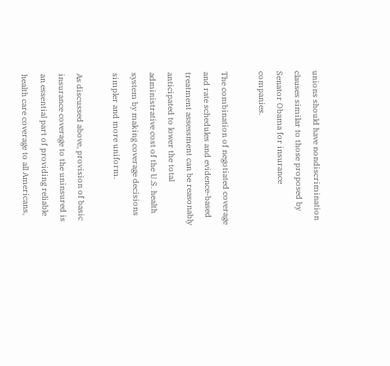unions should have nondiscrimination clauses similar to those proposed by Senator Obama for insurance companies.

The combination of negotiated coverage and rate schedules and evidence-based treatment assessment can be reasonably anticipated to lower the total administrative cost of the U.S. health system by making coverage decisions simpler and more uniform.

As discussed above, provision of basic insurance coverage to the uninsured is an essential part of providing reliable health care coverage to all Americans,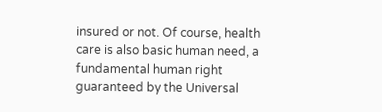insured or not. Of course, health care is also basic human need, a fundamental human right guaranteed by the Universal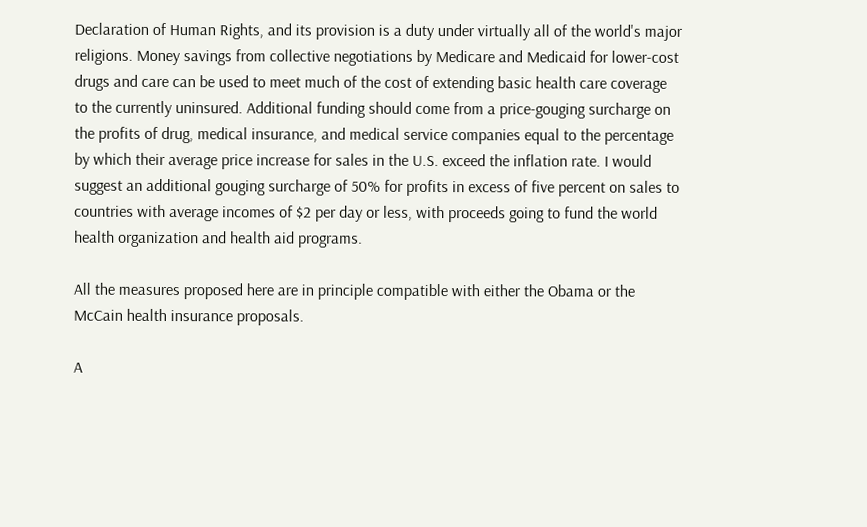Declaration of Human Rights, and its provision is a duty under virtually all of the world's major religions. Money savings from collective negotiations by Medicare and Medicaid for lower-cost drugs and care can be used to meet much of the cost of extending basic health care coverage to the currently uninsured. Additional funding should come from a price-gouging surcharge on the profits of drug, medical insurance, and medical service companies equal to the percentage by which their average price increase for sales in the U.S. exceed the inflation rate. I would suggest an additional gouging surcharge of 50% for profits in excess of five percent on sales to countries with average incomes of $2 per day or less, with proceeds going to fund the world health organization and health aid programs.

All the measures proposed here are in principle compatible with either the Obama or the McCain health insurance proposals.

A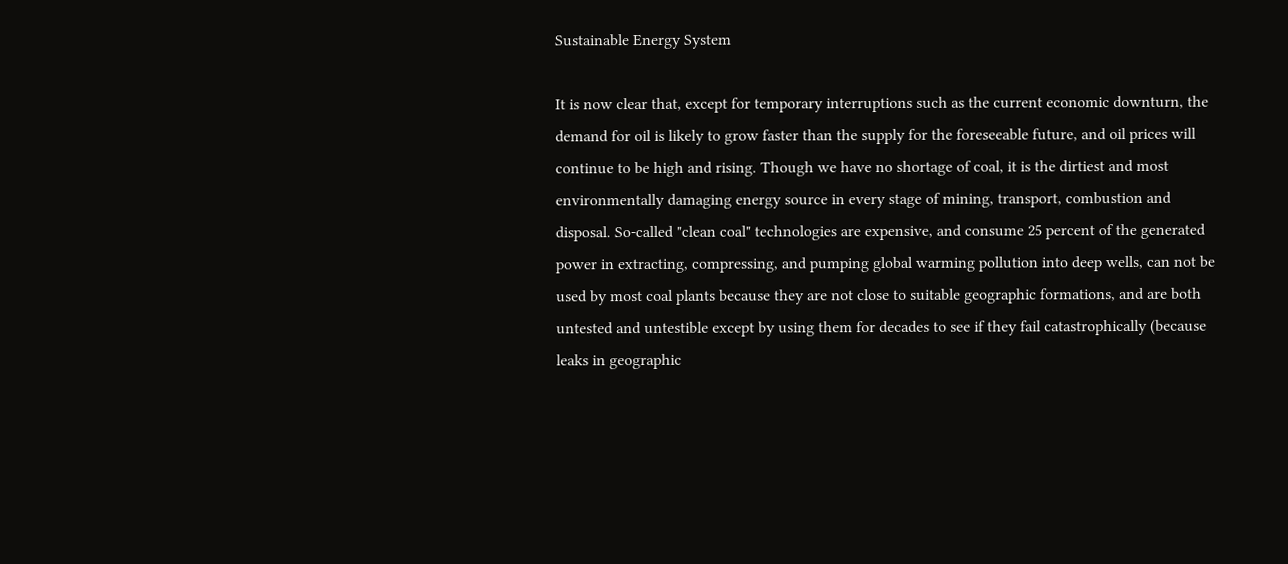Sustainable Energy System

It is now clear that, except for temporary interruptions such as the current economic downturn, the demand for oil is likely to grow faster than the supply for the foreseeable future, and oil prices will continue to be high and rising. Though we have no shortage of coal, it is the dirtiest and most environmentally damaging energy source in every stage of mining, transport, combustion and disposal. So-called "clean coal" technologies are expensive, and consume 25 percent of the generated power in extracting, compressing, and pumping global warming pollution into deep wells, can not be used by most coal plants because they are not close to suitable geographic formations, and are both untested and untestible except by using them for decades to see if they fail catastrophically (because leaks in geographic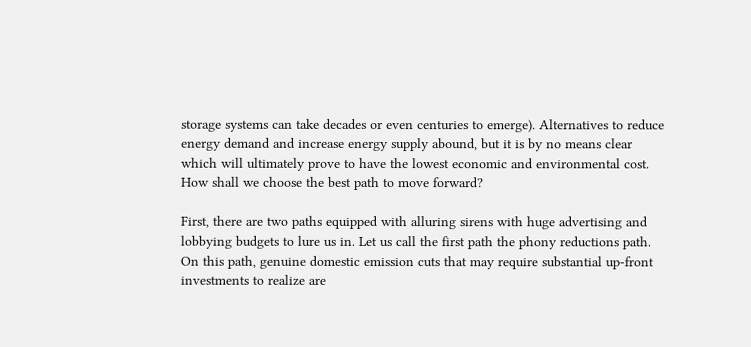storage systems can take decades or even centuries to emerge). Alternatives to reduce energy demand and increase energy supply abound, but it is by no means clear which will ultimately prove to have the lowest economic and environmental cost. How shall we choose the best path to move forward?

First, there are two paths equipped with alluring sirens with huge advertising and lobbying budgets to lure us in. Let us call the first path the phony reductions path. On this path, genuine domestic emission cuts that may require substantial up-front investments to realize are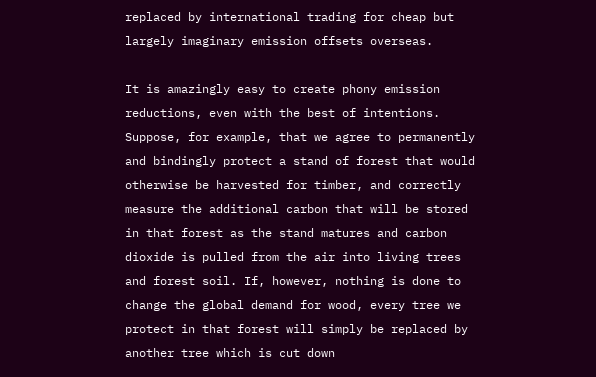replaced by international trading for cheap but largely imaginary emission offsets overseas.

It is amazingly easy to create phony emission reductions, even with the best of intentions. Suppose, for example, that we agree to permanently and bindingly protect a stand of forest that would otherwise be harvested for timber, and correctly measure the additional carbon that will be stored in that forest as the stand matures and carbon dioxide is pulled from the air into living trees and forest soil. If, however, nothing is done to change the global demand for wood, every tree we protect in that forest will simply be replaced by another tree which is cut down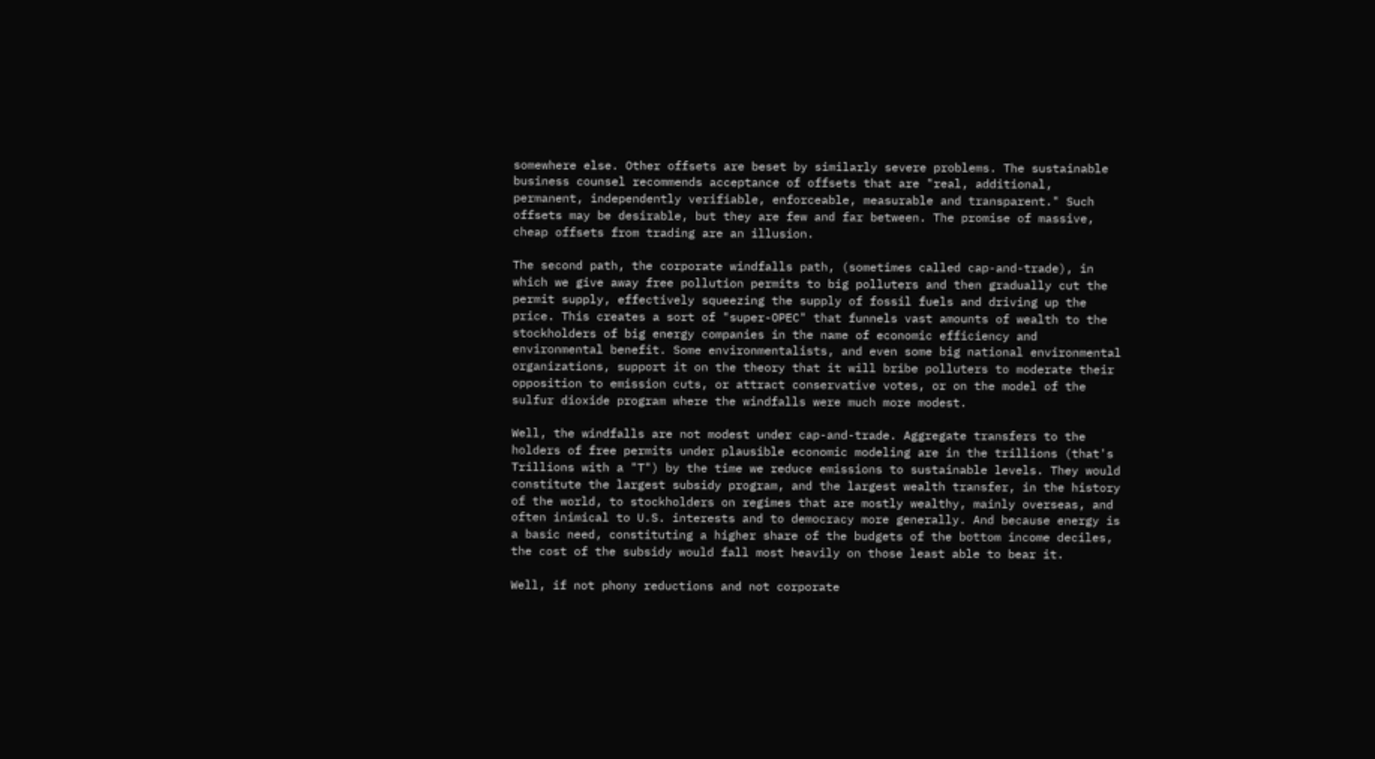somewhere else. Other offsets are beset by similarly severe problems. The sustainable business counsel recommends acceptance of offsets that are "real, additional, permanent, independently verifiable, enforceable, measurable and transparent." Such offsets may be desirable, but they are few and far between. The promise of massive, cheap offsets from trading are an illusion.

The second path, the corporate windfalls path, (sometimes called cap-and-trade), in which we give away free pollution permits to big polluters and then gradually cut the permit supply, effectively squeezing the supply of fossil fuels and driving up the price. This creates a sort of "super-OPEC" that funnels vast amounts of wealth to the stockholders of big energy companies in the name of economic efficiency and environmental benefit. Some environmentalists, and even some big national environmental organizations, support it on the theory that it will bribe polluters to moderate their opposition to emission cuts, or attract conservative votes, or on the model of the sulfur dioxide program where the windfalls were much more modest.

Well, the windfalls are not modest under cap-and-trade. Aggregate transfers to the holders of free permits under plausible economic modeling are in the trillions (that's Trillions with a "T") by the time we reduce emissions to sustainable levels. They would constitute the largest subsidy program, and the largest wealth transfer, in the history of the world, to stockholders on regimes that are mostly wealthy, mainly overseas, and often inimical to U.S. interests and to democracy more generally. And because energy is a basic need, constituting a higher share of the budgets of the bottom income deciles, the cost of the subsidy would fall most heavily on those least able to bear it.

Well, if not phony reductions and not corporate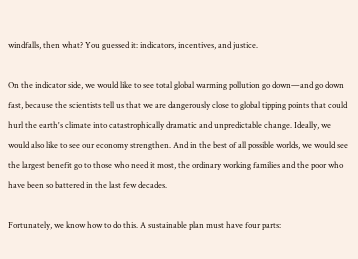windfalls, then what? You guessed it: indicators, incentives, and justice.

On the indicator side, we would like to see total global warming pollution go down—and go down fast, because the scientists tell us that we are dangerously close to global tipping points that could hurl the earth's climate into catastrophically dramatic and unpredictable change. Ideally, we would also like to see our economy strengthen. And in the best of all possible worlds, we would see the largest benefit go to those who need it most, the ordinary working families and the poor who have been so battered in the last few decades.

Fortunately, we know how to do this. A sustainable plan must have four parts: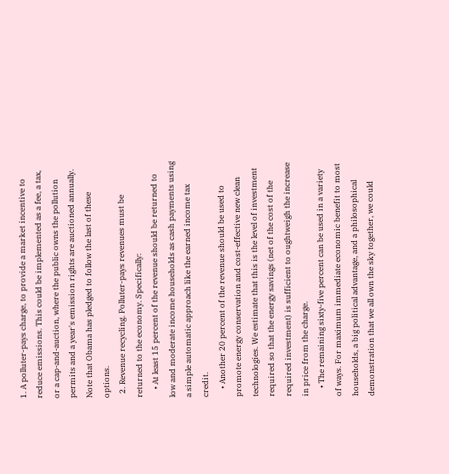1. A polluter-pays charge, to provide a market incentive to reduce emissions. This could be implemented as a fee, a tax, or a cap-and-auction, where the public owns the pollution permits and a year's emission rights are auctioned annually. Note that Obama has pledged to follow the last of these options.
  2. Revenue recycling. Polluter-pays revenues must be returned to the economy. Specifically:
    • At least 15 percent of the revenue should be returned to low and moderate income households as cash payments using a simple automatic approach like the earned income tax credit.
    • Another 20 percent of the revenue should be used to promote energy conservation and cost-effective new clean technologies. We estimate that this is the level of investment required so that the energy savings (net of the cost of the required investment) is sufficient to oughtweigh the increase in price from the charge.
    • The remaining sixty-five percent can be used in a variety of ways. For maximum immediate economic benefit to most households, a big political advantage, and a philosophical demonstration that we all own the sky together, we could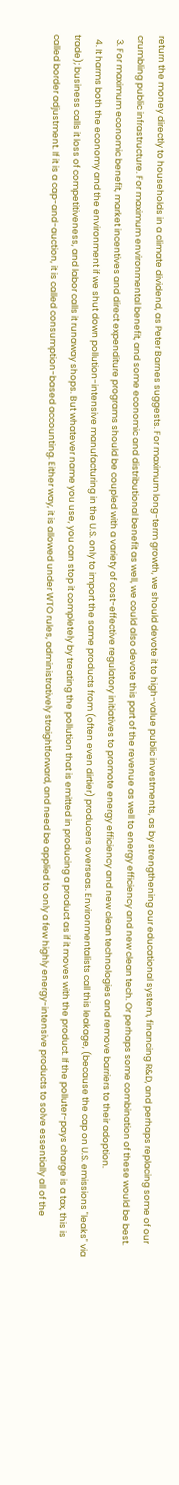return the money directly to households in a climate dividend, as Peter Barnes suggests. For maximum long-term growth, we should devote it to high-value public investments, as by strengthening our educational system, financing R&D, and perhaps replacing some of our crumbling public infrastructure. For maximum environmental benefit, and some economic and distributional benefit as well, we could also devote this part of the revenue as well to energy efficiency and new clean tech. Or perhaps some combination of these would be best.
  3. For maximum economic benefit, market incentives and direct expenditure programs should be coupled with a variety of cost-effective regulatory initiatives to promote energy efficiency and new clean technologies and remove barriers to their adoption.
  4. It harms both the economy and the environment if we shut down pollution-intensive manufacturing in the U.S. only to import the same products from (often even dirtier) producers overseas. Environmentalists call this leakage, (because the cap on U.S. emissions "leaks" via trade); business calls it loss of competitiveness, and labor calls it runaway shops. But whatever name you use, you can stop it completely by treating the pollution that is emitted in producing a product as if it moves with the product. If the polluter-pays charge is a tax, this is called border adjustment. If it is a cap-and-auction, it is called consumption-based accounting. Either way, it is allowed under WTO rules, administratively straightforward, and need be applied to only a few highly energy-intensive products to solve essentially all of the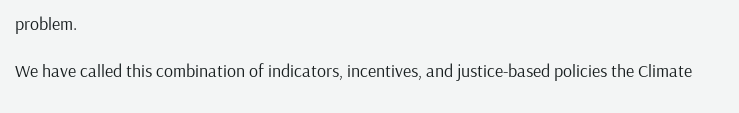problem.

We have called this combination of indicators, incentives, and justice-based policies the Climate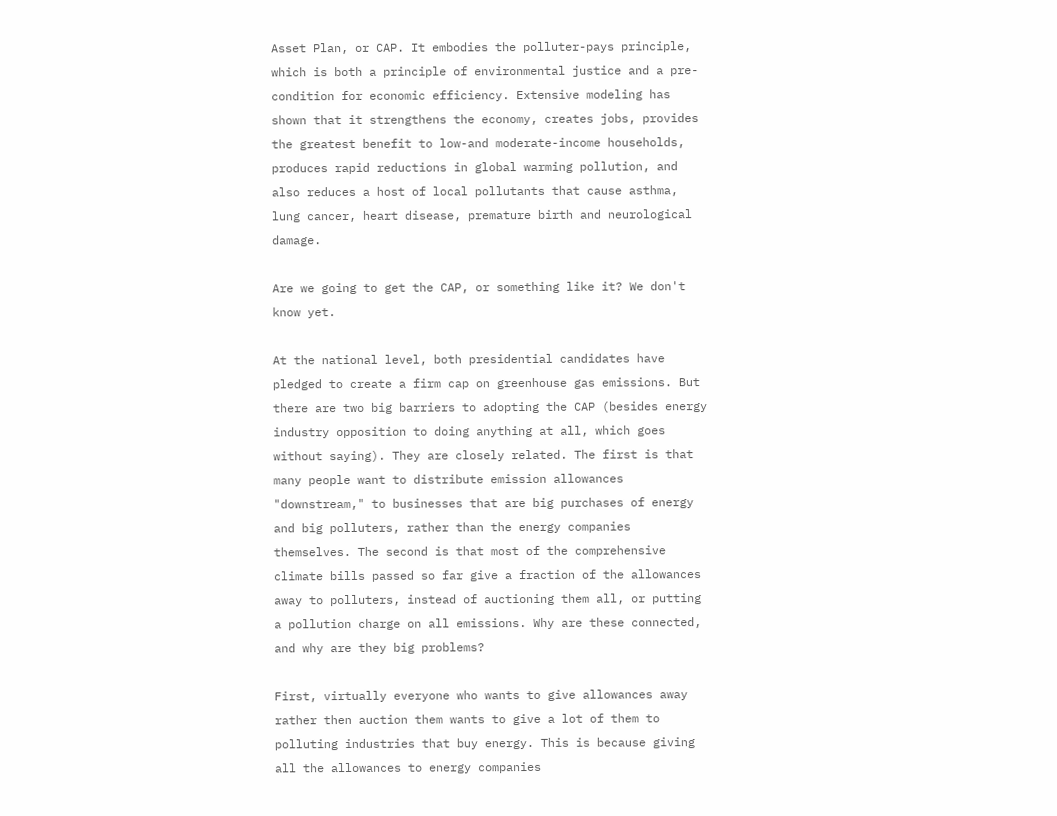Asset Plan, or CAP. It embodies the polluter-pays principle, which is both a principle of environmental justice and a pre-condition for economic efficiency. Extensive modeling has shown that it strengthens the economy, creates jobs, provides the greatest benefit to low-and moderate-income households, produces rapid reductions in global warming pollution, and also reduces a host of local pollutants that cause asthma, lung cancer, heart disease, premature birth and neurological damage.

Are we going to get the CAP, or something like it? We don't know yet.

At the national level, both presidential candidates have pledged to create a firm cap on greenhouse gas emissions. But there are two big barriers to adopting the CAP (besides energy industry opposition to doing anything at all, which goes without saying). They are closely related. The first is that many people want to distribute emission allowances "downstream," to businesses that are big purchases of energy and big polluters, rather than the energy companies themselves. The second is that most of the comprehensive climate bills passed so far give a fraction of the allowances away to polluters, instead of auctioning them all, or putting a pollution charge on all emissions. Why are these connected, and why are they big problems?

First, virtually everyone who wants to give allowances away rather then auction them wants to give a lot of them to polluting industries that buy energy. This is because giving all the allowances to energy companies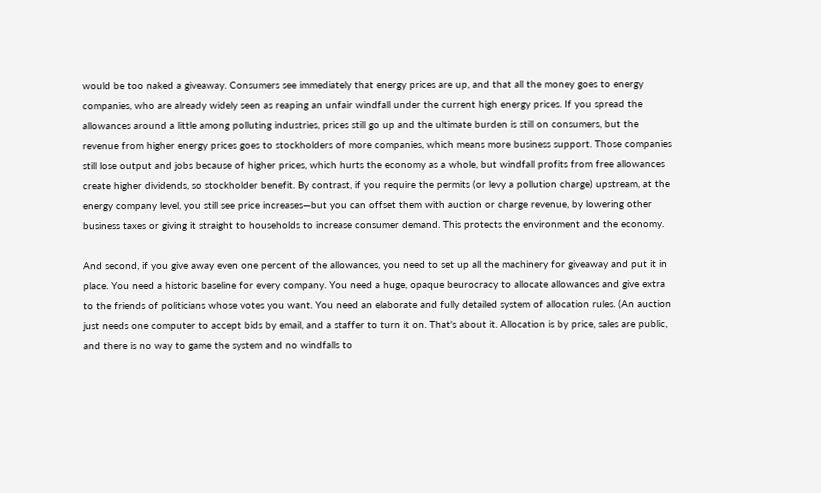would be too naked a giveaway. Consumers see immediately that energy prices are up, and that all the money goes to energy companies, who are already widely seen as reaping an unfair windfall under the current high energy prices. If you spread the allowances around a little among polluting industries, prices still go up and the ultimate burden is still on consumers, but the revenue from higher energy prices goes to stockholders of more companies, which means more business support. Those companies still lose output and jobs because of higher prices, which hurts the economy as a whole, but windfall profits from free allowances create higher dividends, so stockholder benefit. By contrast, if you require the permits (or levy a pollution charge) upstream, at the energy company level, you still see price increases—but you can offset them with auction or charge revenue, by lowering other business taxes or giving it straight to households to increase consumer demand. This protects the environment and the economy.

And second, if you give away even one percent of the allowances, you need to set up all the machinery for giveaway and put it in place. You need a historic baseline for every company. You need a huge, opaque beurocracy to allocate allowances and give extra to the friends of politicians whose votes you want. You need an elaborate and fully detailed system of allocation rules. (An auction just needs one computer to accept bids by email, and a staffer to turn it on. That's about it. Allocation is by price, sales are public, and there is no way to game the system and no windfalls to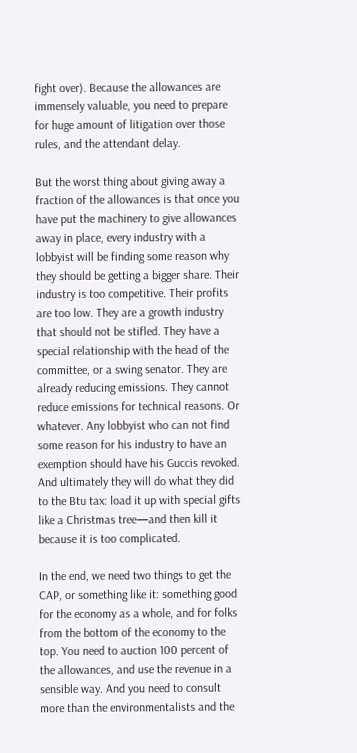fight over). Because the allowances are immensely valuable, you need to prepare for huge amount of litigation over those rules, and the attendant delay.

But the worst thing about giving away a fraction of the allowances is that once you have put the machinery to give allowances away in place, every industry with a lobbyist will be finding some reason why they should be getting a bigger share. Their industry is too competitive. Their profits are too low. They are a growth industry that should not be stifled. They have a special relationship with the head of the committee, or a swing senator. They are already reducing emissions. They cannot reduce emissions for technical reasons. Or whatever. Any lobbyist who can not find some reason for his industry to have an exemption should have his Guccis revoked. And ultimately they will do what they did to the Btu tax: load it up with special gifts like a Christmas tree—and then kill it because it is too complicated.

In the end, we need two things to get the CAP, or something like it: something good for the economy as a whole, and for folks from the bottom of the economy to the top. You need to auction 100 percent of the allowances, and use the revenue in a sensible way. And you need to consult more than the environmentalists and the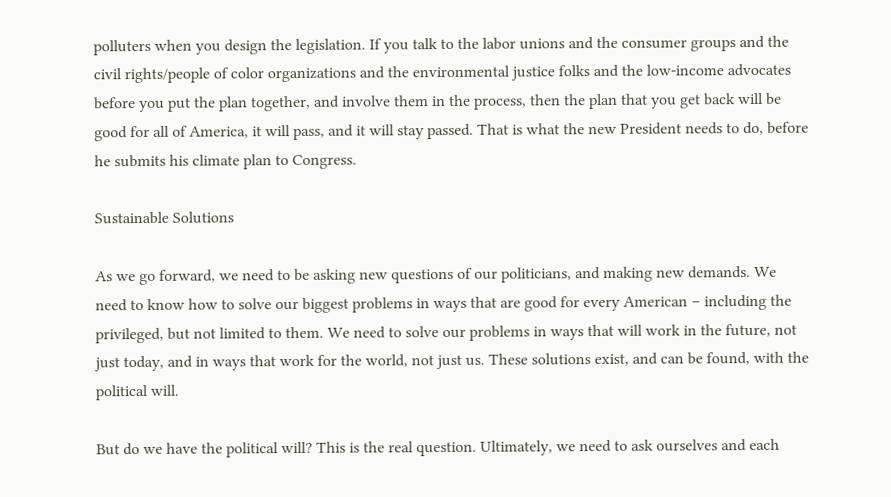polluters when you design the legislation. If you talk to the labor unions and the consumer groups and the civil rights/people of color organizations and the environmental justice folks and the low-income advocates before you put the plan together, and involve them in the process, then the plan that you get back will be good for all of America, it will pass, and it will stay passed. That is what the new President needs to do, before he submits his climate plan to Congress.

Sustainable Solutions

As we go forward, we need to be asking new questions of our politicians, and making new demands. We need to know how to solve our biggest problems in ways that are good for every American – including the privileged, but not limited to them. We need to solve our problems in ways that will work in the future, not just today, and in ways that work for the world, not just us. These solutions exist, and can be found, with the political will.

But do we have the political will? This is the real question. Ultimately, we need to ask ourselves and each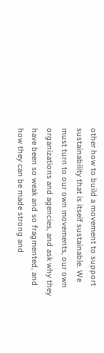other how to build a movement to support sustainability that is itself sustainable. We must turn to our own movements, our own organizations and agencies, and ask why they have been so weak and so fragmented, and how they can be made strong and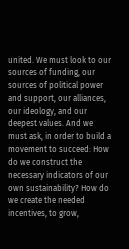united. We must look to our sources of funding, our sources of political power and support, our alliances, our ideology, and our deepest values. And we must ask, in order to build a movement to succeed: How do we construct the necessary indicators of our own sustainability? How do we create the needed incentives, to grow,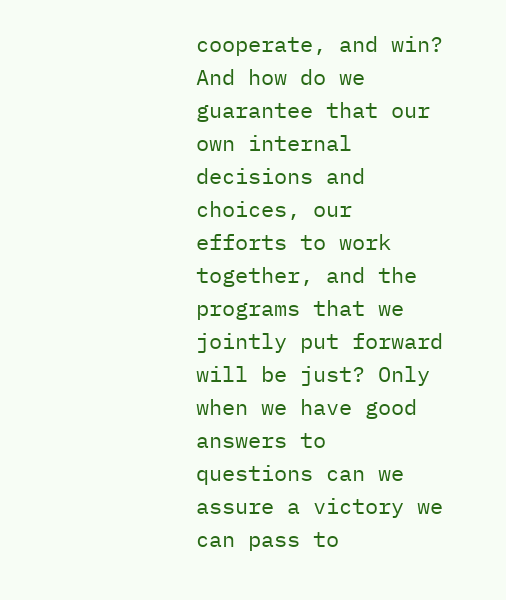cooperate, and win? And how do we guarantee that our own internal decisions and choices, our efforts to work together, and the programs that we jointly put forward will be just? Only when we have good answers to questions can we assure a victory we can pass to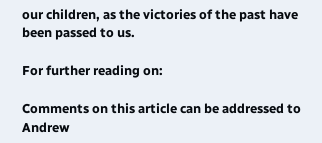our children, as the victories of the past have been passed to us.

For further reading on:

Comments on this article can be addressed to Andrew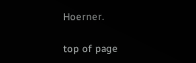Hoerner.

top of page